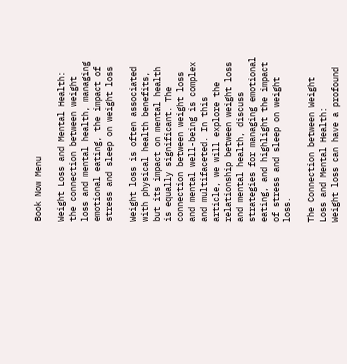Book Now Menu

Weight Loss and Mental Health: the connection between weight loss and mental health, managing emotional eating, the impact of stress and sleep on weight loss

Weight loss is often associated with physical health benefits, but its impact on mental health is equally significant. The connection between weight loss and mental well-being is complex and multifaceted. In this article, we will explore the relationship between weight loss and mental health, discuss strategies for managing emotional eating, and highlight the impact of stress and sleep on weight loss.

The Connection between Weight Loss and Mental Health:
Weight loss can have a profound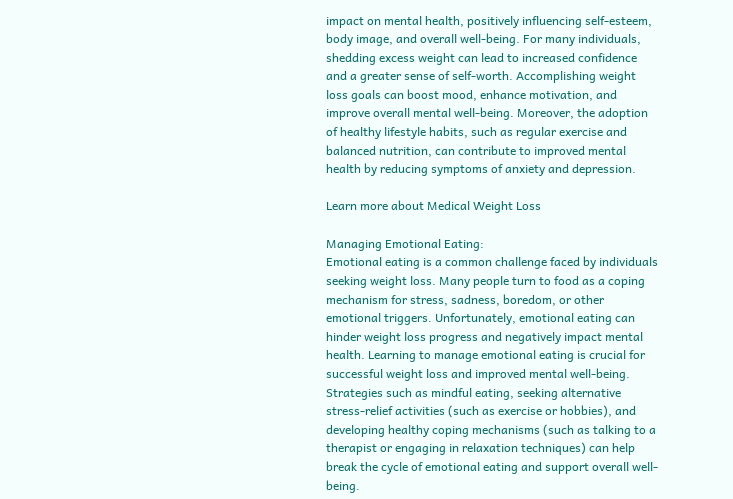impact on mental health, positively influencing self-esteem, body image, and overall well-being. For many individuals, shedding excess weight can lead to increased confidence and a greater sense of self-worth. Accomplishing weight loss goals can boost mood, enhance motivation, and improve overall mental well-being. Moreover, the adoption of healthy lifestyle habits, such as regular exercise and balanced nutrition, can contribute to improved mental health by reducing symptoms of anxiety and depression.

Learn more about Medical Weight Loss

Managing Emotional Eating:
Emotional eating is a common challenge faced by individuals seeking weight loss. Many people turn to food as a coping mechanism for stress, sadness, boredom, or other emotional triggers. Unfortunately, emotional eating can hinder weight loss progress and negatively impact mental health. Learning to manage emotional eating is crucial for successful weight loss and improved mental well-being. Strategies such as mindful eating, seeking alternative stress-relief activities (such as exercise or hobbies), and developing healthy coping mechanisms (such as talking to a therapist or engaging in relaxation techniques) can help break the cycle of emotional eating and support overall well-being.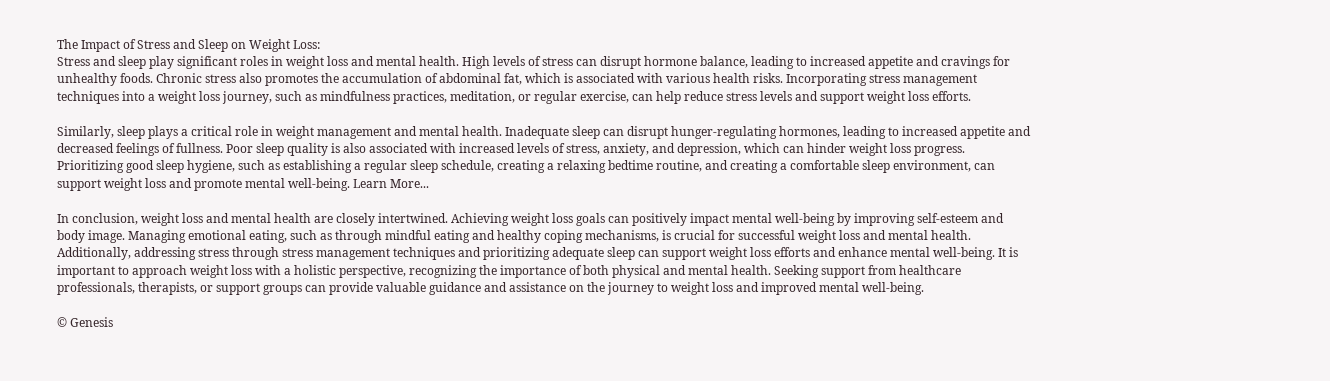The Impact of Stress and Sleep on Weight Loss:
Stress and sleep play significant roles in weight loss and mental health. High levels of stress can disrupt hormone balance, leading to increased appetite and cravings for unhealthy foods. Chronic stress also promotes the accumulation of abdominal fat, which is associated with various health risks. Incorporating stress management techniques into a weight loss journey, such as mindfulness practices, meditation, or regular exercise, can help reduce stress levels and support weight loss efforts.

Similarly, sleep plays a critical role in weight management and mental health. Inadequate sleep can disrupt hunger-regulating hormones, leading to increased appetite and decreased feelings of fullness. Poor sleep quality is also associated with increased levels of stress, anxiety, and depression, which can hinder weight loss progress. Prioritizing good sleep hygiene, such as establishing a regular sleep schedule, creating a relaxing bedtime routine, and creating a comfortable sleep environment, can support weight loss and promote mental well-being. Learn More...

In conclusion, weight loss and mental health are closely intertwined. Achieving weight loss goals can positively impact mental well-being by improving self-esteem and body image. Managing emotional eating, such as through mindful eating and healthy coping mechanisms, is crucial for successful weight loss and mental health. Additionally, addressing stress through stress management techniques and prioritizing adequate sleep can support weight loss efforts and enhance mental well-being. It is important to approach weight loss with a holistic perspective, recognizing the importance of both physical and mental health. Seeking support from healthcare professionals, therapists, or support groups can provide valuable guidance and assistance on the journey to weight loss and improved mental well-being.

© Genesis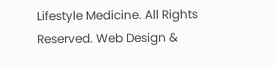Lifestyle Medicine. All Rights Reserved. Web Design &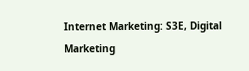Internet Marketing: S3E, Digital Marketing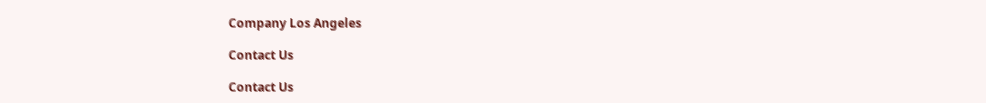Company Los Angeles

Contact Us

Contact Us